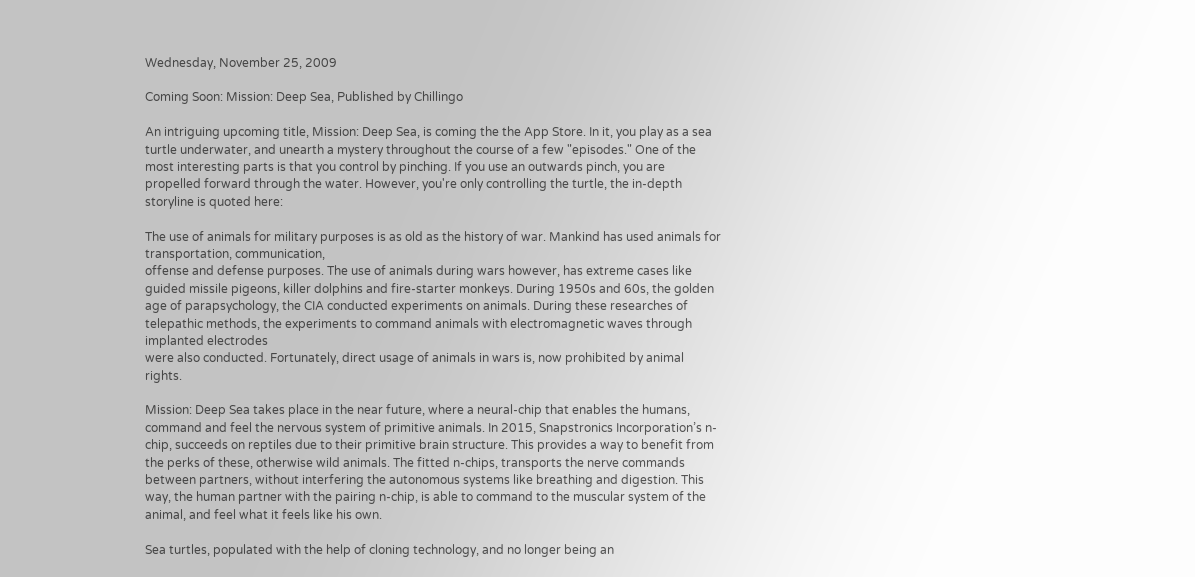Wednesday, November 25, 2009

Coming Soon: Mission: Deep Sea, Published by Chillingo

An intriguing upcoming title, Mission: Deep Sea, is coming the the App Store. In it, you play as a sea turtle underwater, and unearth a mystery throughout the course of a few "episodes." One of the most interesting parts is that you control by pinching. If you use an outwards pinch, you are propelled forward through the water. However, you're only controlling the turtle, the in-depth storyline is quoted here:

The use of animals for military purposes is as old as the history of war. Mankind has used animals for transportation, communication,
offense and defense purposes. The use of animals during wars however, has extreme cases like guided missile pigeons, killer dolphins and fire-starter monkeys. During 1950s and 60s, the golden age of parapsychology, the CIA conducted experiments on animals. During these researches of telepathic methods, the experiments to command animals with electromagnetic waves through implanted electrodes
were also conducted. Fortunately, direct usage of animals in wars is, now prohibited by animal rights.

Mission: Deep Sea takes place in the near future, where a neural-chip that enables the humans, command and feel the nervous system of primitive animals. In 2015, Snapstronics Incorporation’s n-chip, succeeds on reptiles due to their primitive brain structure. This provides a way to benefit from the perks of these, otherwise wild animals. The fitted n-chips, transports the nerve commands between partners, without interfering the autonomous systems like breathing and digestion. This way, the human partner with the pairing n-chip, is able to command to the muscular system of the animal, and feel what it feels like his own.

Sea turtles, populated with the help of cloning technology, and no longer being an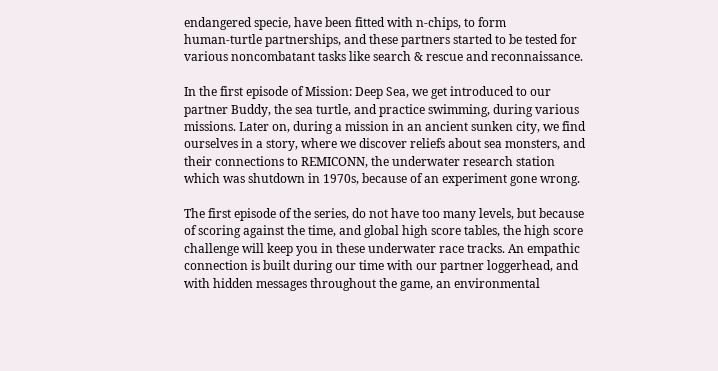endangered specie, have been fitted with n-chips, to form
human-turtle partnerships, and these partners started to be tested for various noncombatant tasks like search & rescue and reconnaissance.

In the first episode of Mission: Deep Sea, we get introduced to our partner Buddy, the sea turtle, and practice swimming, during various missions. Later on, during a mission in an ancient sunken city, we find ourselves in a story, where we discover reliefs about sea monsters, and their connections to REMICONN, the underwater research station which was shutdown in 1970s, because of an experiment gone wrong.

The first episode of the series, do not have too many levels, but because of scoring against the time, and global high score tables, the high score challenge will keep you in these underwater race tracks. An empathic connection is built during our time with our partner loggerhead, and with hidden messages throughout the game, an environmental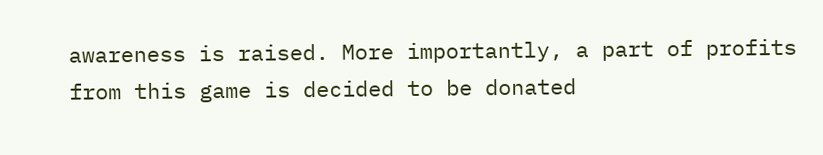awareness is raised. More importantly, a part of profits from this game is decided to be donated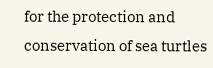for the protection and conservation of sea turtles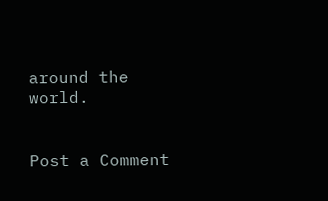around the world.


Post a Comment